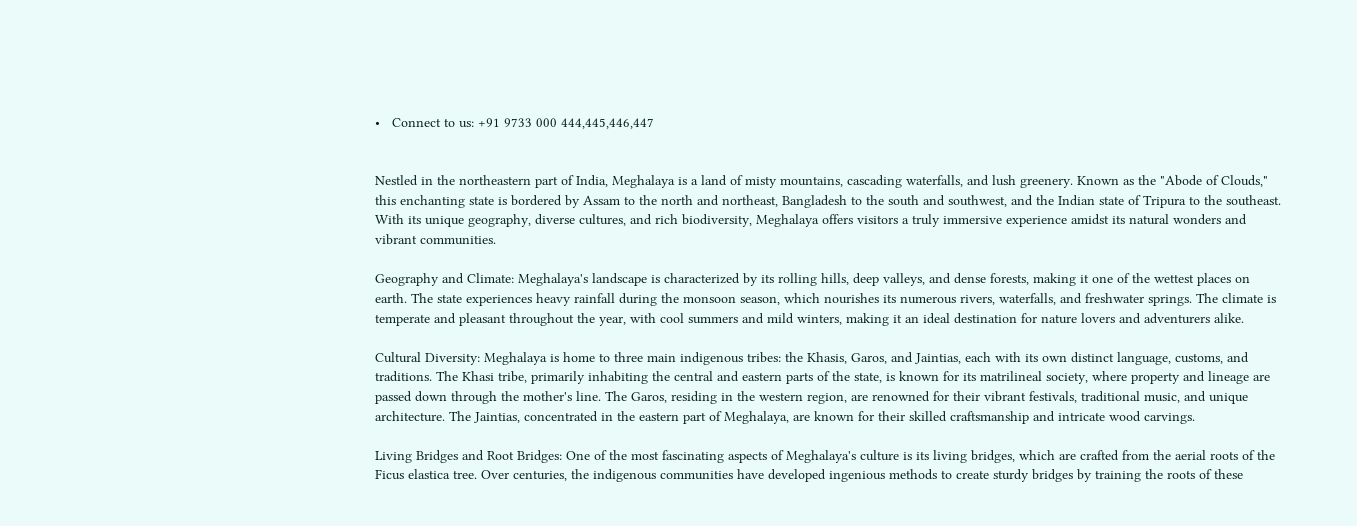•   Connect to us: +91 9733 000 444,445,446,447


Nestled in the northeastern part of India, Meghalaya is a land of misty mountains, cascading waterfalls, and lush greenery. Known as the "Abode of Clouds," this enchanting state is bordered by Assam to the north and northeast, Bangladesh to the south and southwest, and the Indian state of Tripura to the southeast. With its unique geography, diverse cultures, and rich biodiversity, Meghalaya offers visitors a truly immersive experience amidst its natural wonders and vibrant communities.

Geography and Climate: Meghalaya's landscape is characterized by its rolling hills, deep valleys, and dense forests, making it one of the wettest places on earth. The state experiences heavy rainfall during the monsoon season, which nourishes its numerous rivers, waterfalls, and freshwater springs. The climate is temperate and pleasant throughout the year, with cool summers and mild winters, making it an ideal destination for nature lovers and adventurers alike.

Cultural Diversity: Meghalaya is home to three main indigenous tribes: the Khasis, Garos, and Jaintias, each with its own distinct language, customs, and traditions. The Khasi tribe, primarily inhabiting the central and eastern parts of the state, is known for its matrilineal society, where property and lineage are passed down through the mother's line. The Garos, residing in the western region, are renowned for their vibrant festivals, traditional music, and unique architecture. The Jaintias, concentrated in the eastern part of Meghalaya, are known for their skilled craftsmanship and intricate wood carvings.

Living Bridges and Root Bridges: One of the most fascinating aspects of Meghalaya's culture is its living bridges, which are crafted from the aerial roots of the Ficus elastica tree. Over centuries, the indigenous communities have developed ingenious methods to create sturdy bridges by training the roots of these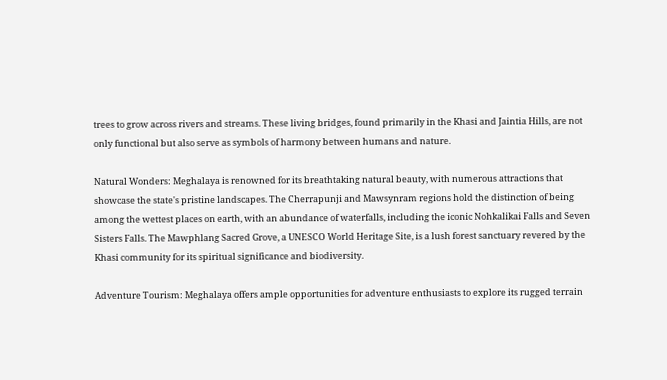trees to grow across rivers and streams. These living bridges, found primarily in the Khasi and Jaintia Hills, are not only functional but also serve as symbols of harmony between humans and nature.

Natural Wonders: Meghalaya is renowned for its breathtaking natural beauty, with numerous attractions that showcase the state's pristine landscapes. The Cherrapunji and Mawsynram regions hold the distinction of being among the wettest places on earth, with an abundance of waterfalls, including the iconic Nohkalikai Falls and Seven Sisters Falls. The Mawphlang Sacred Grove, a UNESCO World Heritage Site, is a lush forest sanctuary revered by the Khasi community for its spiritual significance and biodiversity.

Adventure Tourism: Meghalaya offers ample opportunities for adventure enthusiasts to explore its rugged terrain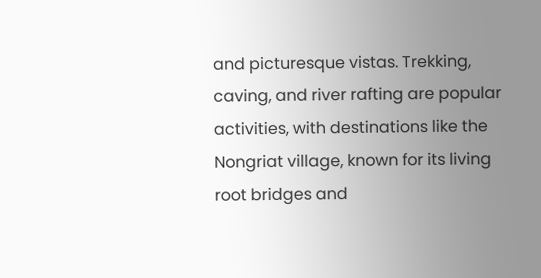and picturesque vistas. Trekking, caving, and river rafting are popular activities, with destinations like the Nongriat village, known for its living root bridges and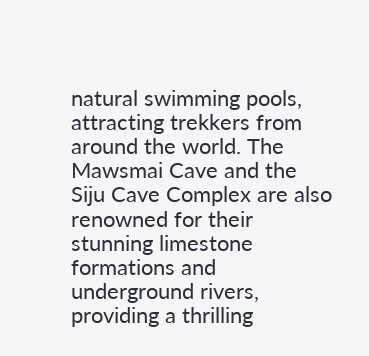natural swimming pools, attracting trekkers from around the world. The Mawsmai Cave and the Siju Cave Complex are also renowned for their stunning limestone formations and underground rivers, providing a thrilling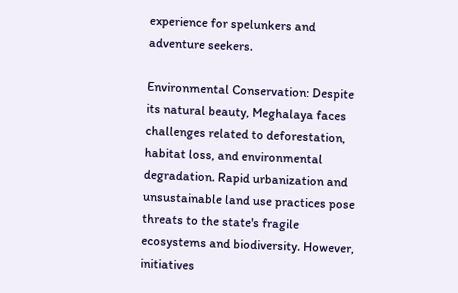experience for spelunkers and adventure seekers.

Environmental Conservation: Despite its natural beauty, Meghalaya faces challenges related to deforestation, habitat loss, and environmental degradation. Rapid urbanization and unsustainable land use practices pose threats to the state's fragile ecosystems and biodiversity. However, initiatives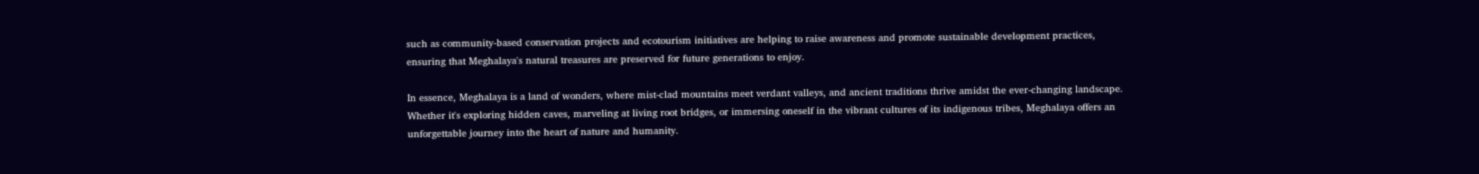such as community-based conservation projects and ecotourism initiatives are helping to raise awareness and promote sustainable development practices, ensuring that Meghalaya's natural treasures are preserved for future generations to enjoy.

In essence, Meghalaya is a land of wonders, where mist-clad mountains meet verdant valleys, and ancient traditions thrive amidst the ever-changing landscape. Whether it's exploring hidden caves, marveling at living root bridges, or immersing oneself in the vibrant cultures of its indigenous tribes, Meghalaya offers an unforgettable journey into the heart of nature and humanity.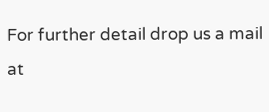For further detail drop us a mail at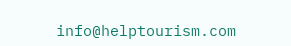info@helptourism.com